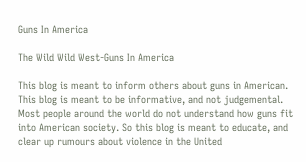Guns In America

The Wild Wild West-Guns In America

This blog is meant to inform others about guns in American. This blog is meant to be informative, and not judgemental. Most people around the world do not understand how guns fit into American society. So this blog is meant to educate, and clear up rumours about violence in the United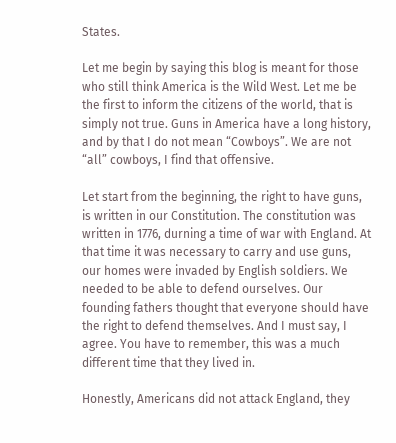States.

Let me begin by saying this blog is meant for those who still think America is the Wild West. Let me be the first to inform the citizens of the world, that is simply not true. Guns in America have a long history, and by that I do not mean “Cowboys”. We are not “all” cowboys, I find that offensive.

Let start from the beginning, the right to have guns, is written in our Constitution. The constitution was written in 1776, durning a time of war with England. At that time it was necessary to carry and use guns, our homes were invaded by English soldiers. We needed to be able to defend ourselves. Our founding fathers thought that everyone should have the right to defend themselves. And I must say, I agree. You have to remember, this was a much different time that they lived in.

Honestly, Americans did not attack England, they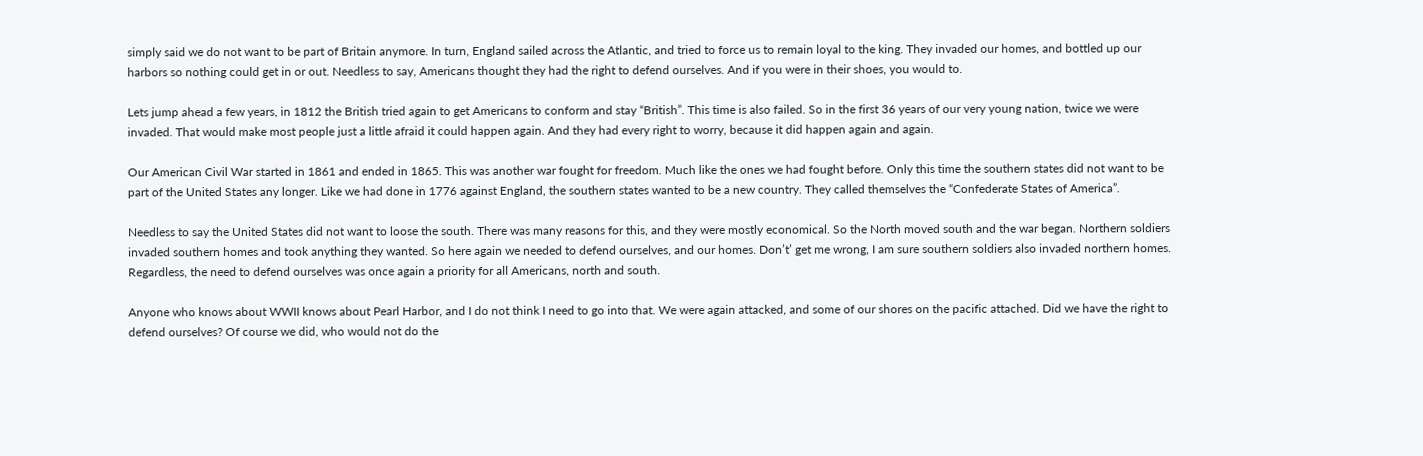simply said we do not want to be part of Britain anymore. In turn, England sailed across the Atlantic, and tried to force us to remain loyal to the king. They invaded our homes, and bottled up our harbors so nothing could get in or out. Needless to say, Americans thought they had the right to defend ourselves. And if you were in their shoes, you would to.

Lets jump ahead a few years, in 1812 the British tried again to get Americans to conform and stay “British”. This time is also failed. So in the first 36 years of our very young nation, twice we were invaded. That would make most people just a little afraid it could happen again. And they had every right to worry, because it did happen again and again.

Our American Civil War started in 1861 and ended in 1865. This was another war fought for freedom. Much like the ones we had fought before. Only this time the southern states did not want to be part of the United States any longer. Like we had done in 1776 against England, the southern states wanted to be a new country. They called themselves the “Confederate States of America”.

Needless to say the United States did not want to loose the south. There was many reasons for this, and they were mostly economical. So the North moved south and the war began. Northern soldiers invaded southern homes and took anything they wanted. So here again we needed to defend ourselves, and our homes. Don’t’ get me wrong, I am sure southern soldiers also invaded northern homes. Regardless, the need to defend ourselves was once again a priority for all Americans, north and south.

Anyone who knows about WWII knows about Pearl Harbor, and I do not think I need to go into that. We were again attacked, and some of our shores on the pacific attached. Did we have the right to defend ourselves? Of course we did, who would not do the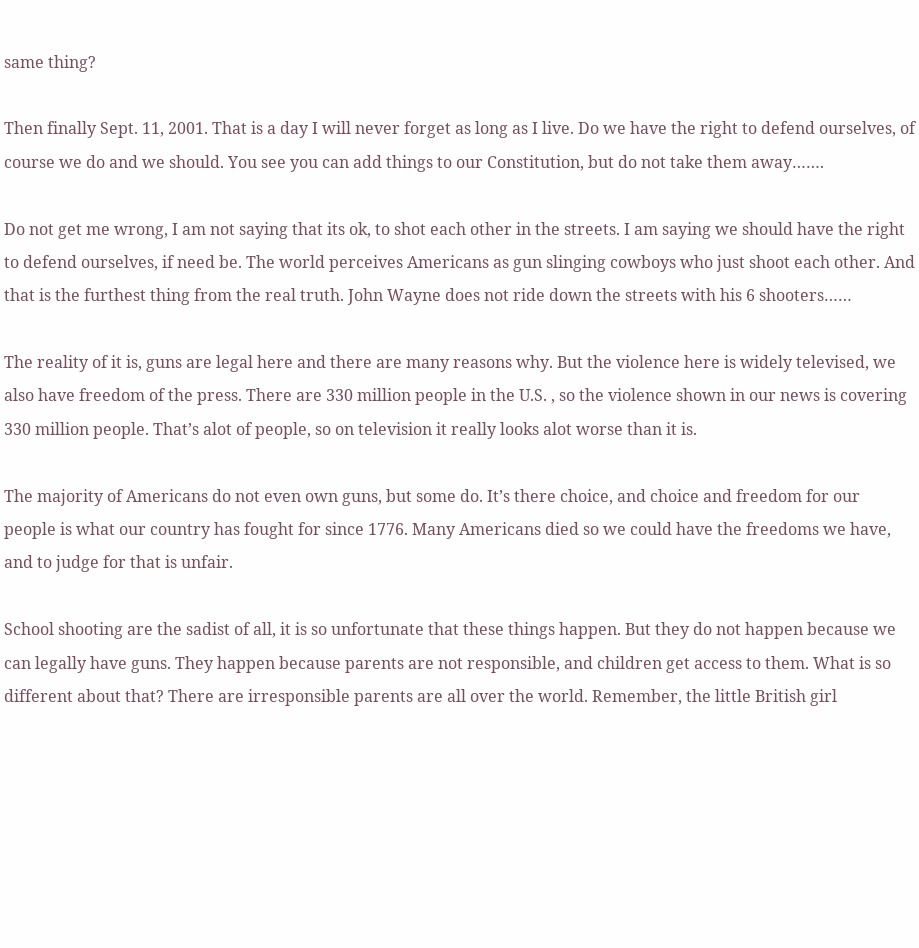same thing?

Then finally Sept. 11, 2001. That is a day I will never forget as long as I live. Do we have the right to defend ourselves, of course we do and we should. You see you can add things to our Constitution, but do not take them away…….

Do not get me wrong, I am not saying that its ok, to shot each other in the streets. I am saying we should have the right to defend ourselves, if need be. The world perceives Americans as gun slinging cowboys who just shoot each other. And that is the furthest thing from the real truth. John Wayne does not ride down the streets with his 6 shooters……

The reality of it is, guns are legal here and there are many reasons why. But the violence here is widely televised, we also have freedom of the press. There are 330 million people in the U.S. , so the violence shown in our news is covering 330 million people. That’s alot of people, so on television it really looks alot worse than it is.

The majority of Americans do not even own guns, but some do. It’s there choice, and choice and freedom for our people is what our country has fought for since 1776. Many Americans died so we could have the freedoms we have, and to judge for that is unfair.

School shooting are the sadist of all, it is so unfortunate that these things happen. But they do not happen because we can legally have guns. They happen because parents are not responsible, and children get access to them. What is so different about that? There are irresponsible parents are all over the world. Remember, the little British girl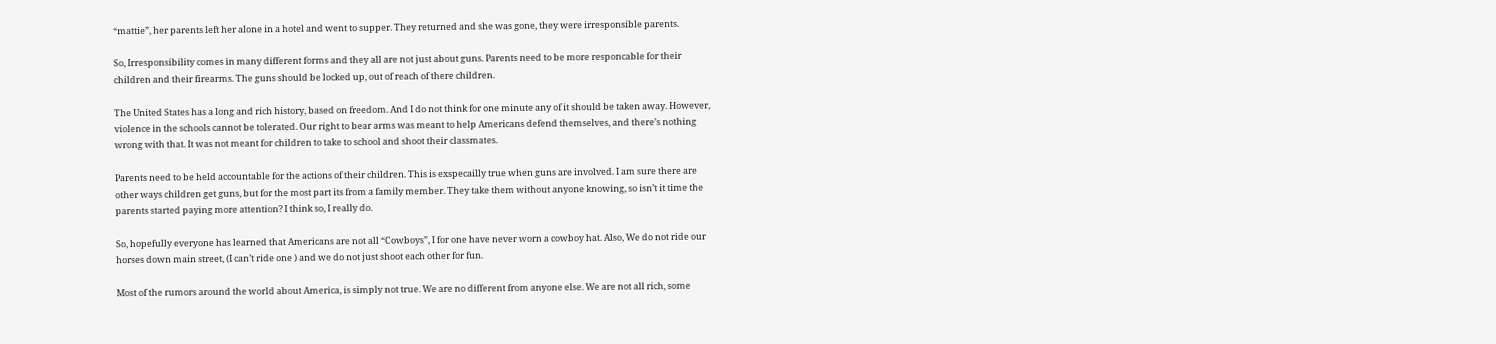“mattie”, her parents left her alone in a hotel and went to supper. They returned and she was gone, they were irresponsible parents.

So, Irresponsibility comes in many different forms and they all are not just about guns. Parents need to be more responcable for their children and their firearms. The guns should be locked up, out of reach of there children.

The United States has a long and rich history, based on freedom. And I do not think for one minute any of it should be taken away. However, violence in the schools cannot be tolerated. Our right to bear arms was meant to help Americans defend themselves, and there’s nothing wrong with that. It was not meant for children to take to school and shoot their classmates.

Parents need to be held accountable for the actions of their children. This is exspecailly true when guns are involved. I am sure there are other ways children get guns, but for the most part its from a family member. They take them without anyone knowing, so isn’t it time the parents started paying more attention? I think so, I really do.

So, hopefully everyone has learned that Americans are not all “Cowboys”, I for one have never worn a cowboy hat. Also, We do not ride our horses down main street, (I can’t ride one ) and we do not just shoot each other for fun.

Most of the rumors around the world about America, is simply not true. We are no different from anyone else. We are not all rich, some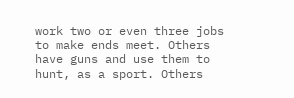work two or even three jobs to make ends meet. Others have guns and use them to hunt, as a sport. Others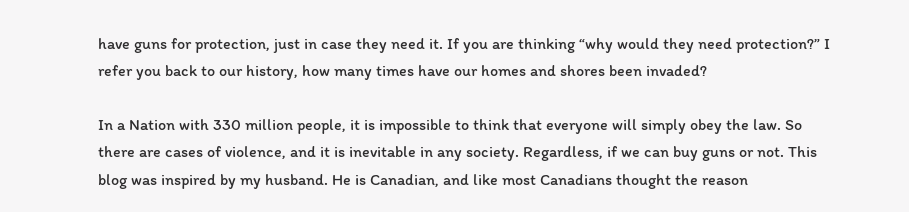have guns for protection, just in case they need it. If you are thinking “why would they need protection?” I refer you back to our history, how many times have our homes and shores been invaded?

In a Nation with 330 million people, it is impossible to think that everyone will simply obey the law. So there are cases of violence, and it is inevitable in any society. Regardless, if we can buy guns or not. This blog was inspired by my husband. He is Canadian, and like most Canadians thought the reason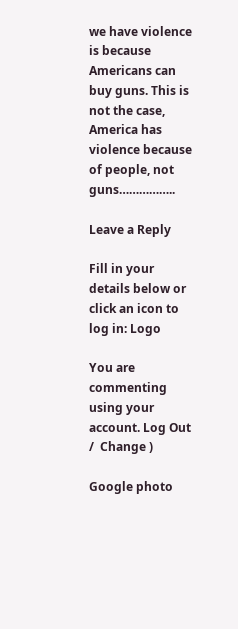we have violence is because Americans can buy guns. This is not the case, America has violence because of people, not guns……………..

Leave a Reply

Fill in your details below or click an icon to log in: Logo

You are commenting using your account. Log Out /  Change )

Google photo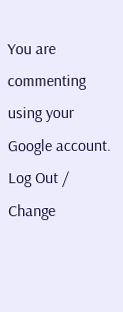You are commenting using your Google account. Log Out /  Change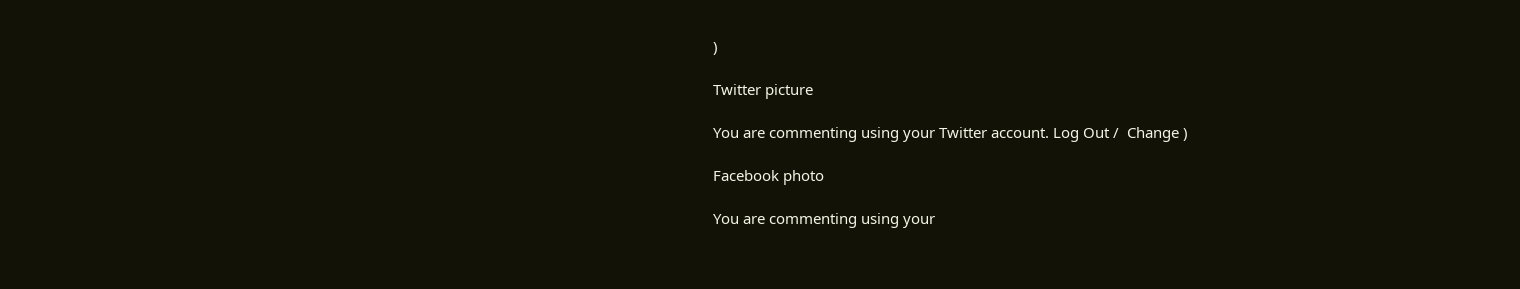)

Twitter picture

You are commenting using your Twitter account. Log Out /  Change )

Facebook photo

You are commenting using your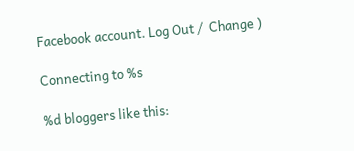Facebook account. Log Out /  Change )

Connecting to %s

%d bloggers like this: